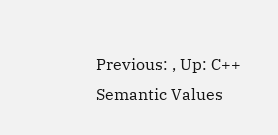Previous: , Up: C++ Semantic Values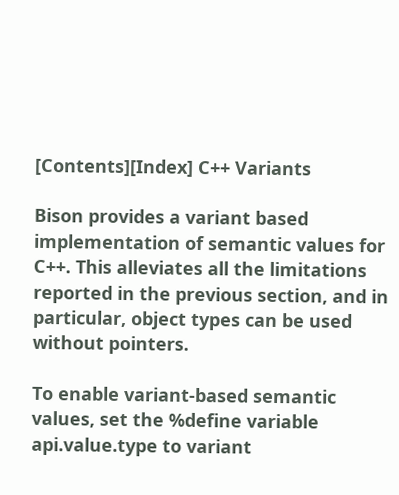[Contents][Index] C++ Variants

Bison provides a variant based implementation of semantic values for C++. This alleviates all the limitations reported in the previous section, and in particular, object types can be used without pointers.

To enable variant-based semantic values, set the %define variable api.value.type to variant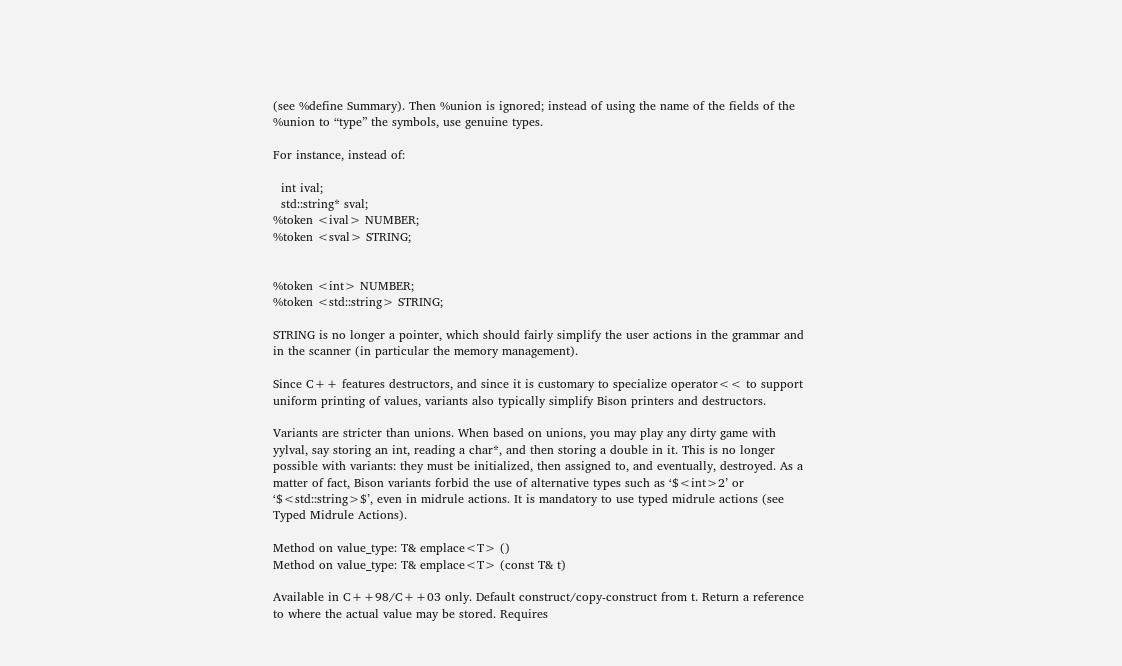(see %define Summary). Then %union is ignored; instead of using the name of the fields of the %union to “type” the symbols, use genuine types.

For instance, instead of:

  int ival;
  std::string* sval;
%token <ival> NUMBER;
%token <sval> STRING;


%token <int> NUMBER;
%token <std::string> STRING;

STRING is no longer a pointer, which should fairly simplify the user actions in the grammar and in the scanner (in particular the memory management).

Since C++ features destructors, and since it is customary to specialize operator<< to support uniform printing of values, variants also typically simplify Bison printers and destructors.

Variants are stricter than unions. When based on unions, you may play any dirty game with yylval, say storing an int, reading a char*, and then storing a double in it. This is no longer possible with variants: they must be initialized, then assigned to, and eventually, destroyed. As a matter of fact, Bison variants forbid the use of alternative types such as ‘$<int>2’ or ‘$<std::string>$’, even in midrule actions. It is mandatory to use typed midrule actions (see Typed Midrule Actions).

Method on value_type: T& emplace<T> ()
Method on value_type: T& emplace<T> (const T& t)

Available in C++98/C++03 only. Default construct/copy-construct from t. Return a reference to where the actual value may be stored. Requires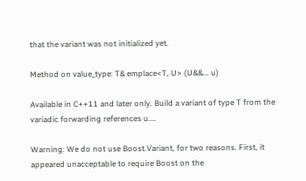that the variant was not initialized yet.

Method on value_type: T& emplace<T, U> (U&&... u)

Available in C++11 and later only. Build a variant of type T from the variadic forwarding references u....

Warning: We do not use Boost.Variant, for two reasons. First, it appeared unacceptable to require Boost on the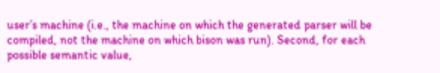user’s machine (i.e., the machine on which the generated parser will be compiled, not the machine on which bison was run). Second, for each possible semantic value,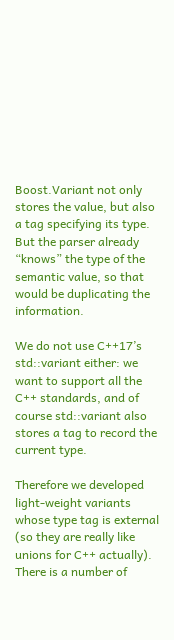Boost.Variant not only stores the value, but also a tag specifying its type. But the parser already “knows” the type of the semantic value, so that would be duplicating the information.

We do not use C++17’s std::variant either: we want to support all the C++ standards, and of course std::variant also stores a tag to record the current type.

Therefore we developed light-weight variants whose type tag is external (so they are really like unions for C++ actually). There is a number of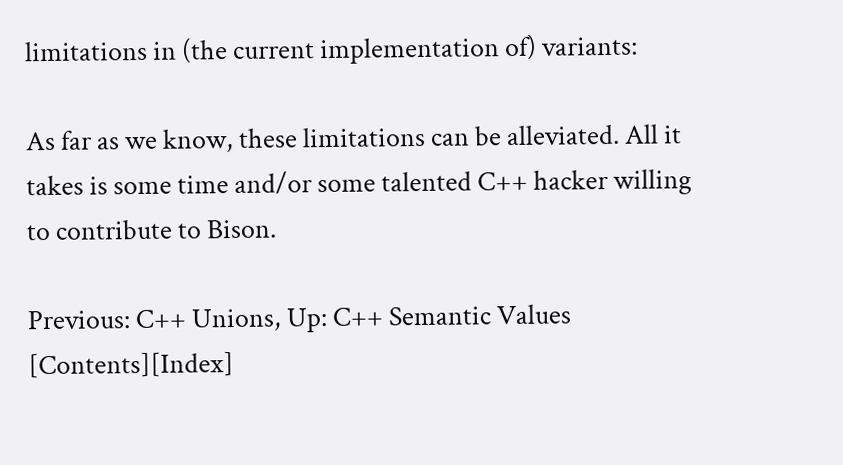limitations in (the current implementation of) variants:

As far as we know, these limitations can be alleviated. All it takes is some time and/or some talented C++ hacker willing to contribute to Bison.

Previous: C++ Unions, Up: C++ Semantic Values   [Contents][Index]